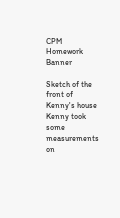CPM Homework Banner

Sketch of the front of Kenny's house Kenny took some measurements on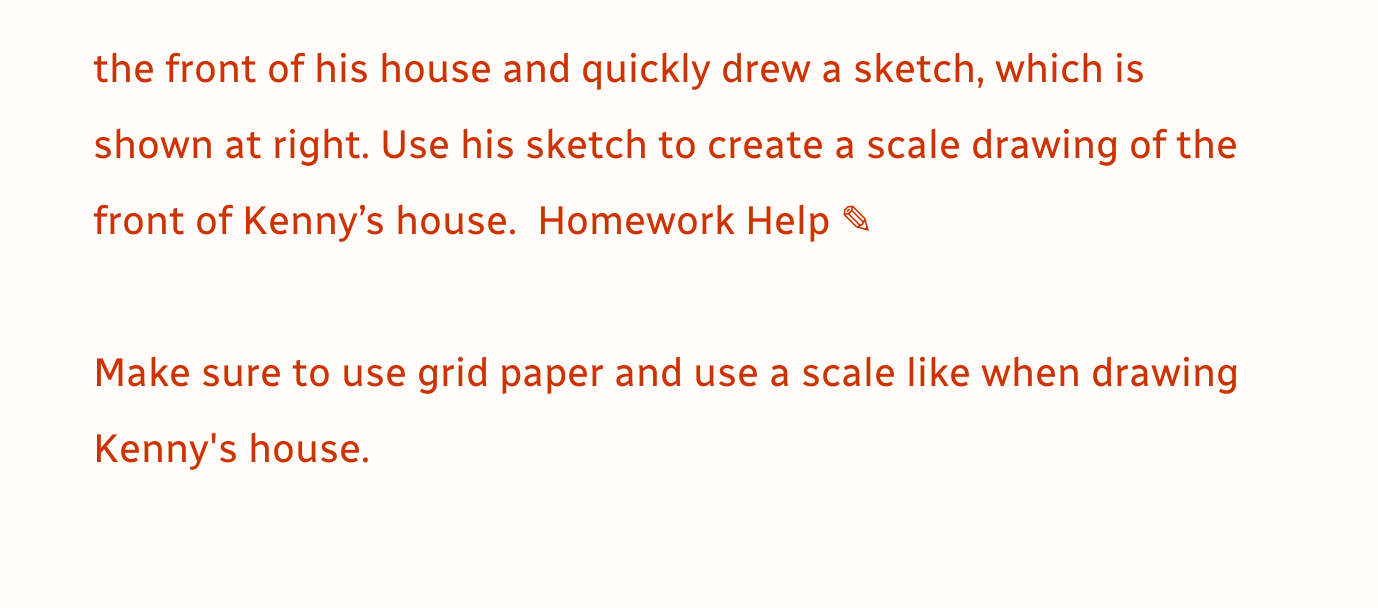the front of his house and quickly drew a sketch, which is shown at right. Use his sketch to create a scale drawing of the front of Kenny’s house.  Homework Help ✎

Make sure to use grid paper and use a scale like when drawing Kenny's house.